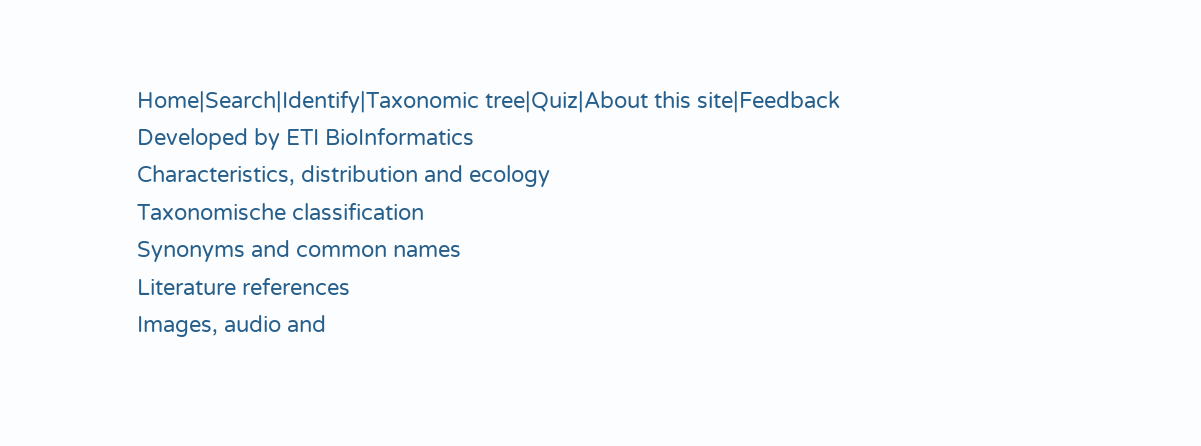Home|Search|Identify|Taxonomic tree|Quiz|About this site|Feedback
Developed by ETI BioInformatics
Characteristics, distribution and ecology
Taxonomische classification
Synonyms and common names
Literature references
Images, audio and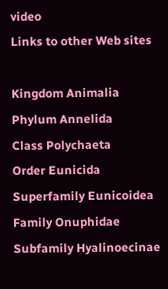video
Links to other Web sites

Kingdom Animalia
Phylum Annelida
Class Polychaeta
Order Eunicida
Superfamily Eunicoidea
Family Onuphidae
Subfamily Hyalinoecinae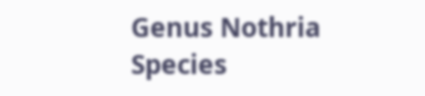Genus Nothria
Species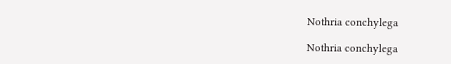Nothria conchylega

Nothria conchylega